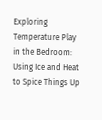Exploring Temperature Play in the Bedroom: Using Ice and Heat to Spice Things Up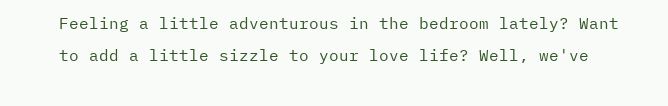Feeling a little adventurous in the bedroom lately? Want to add a little sizzle to your love life? Well, we've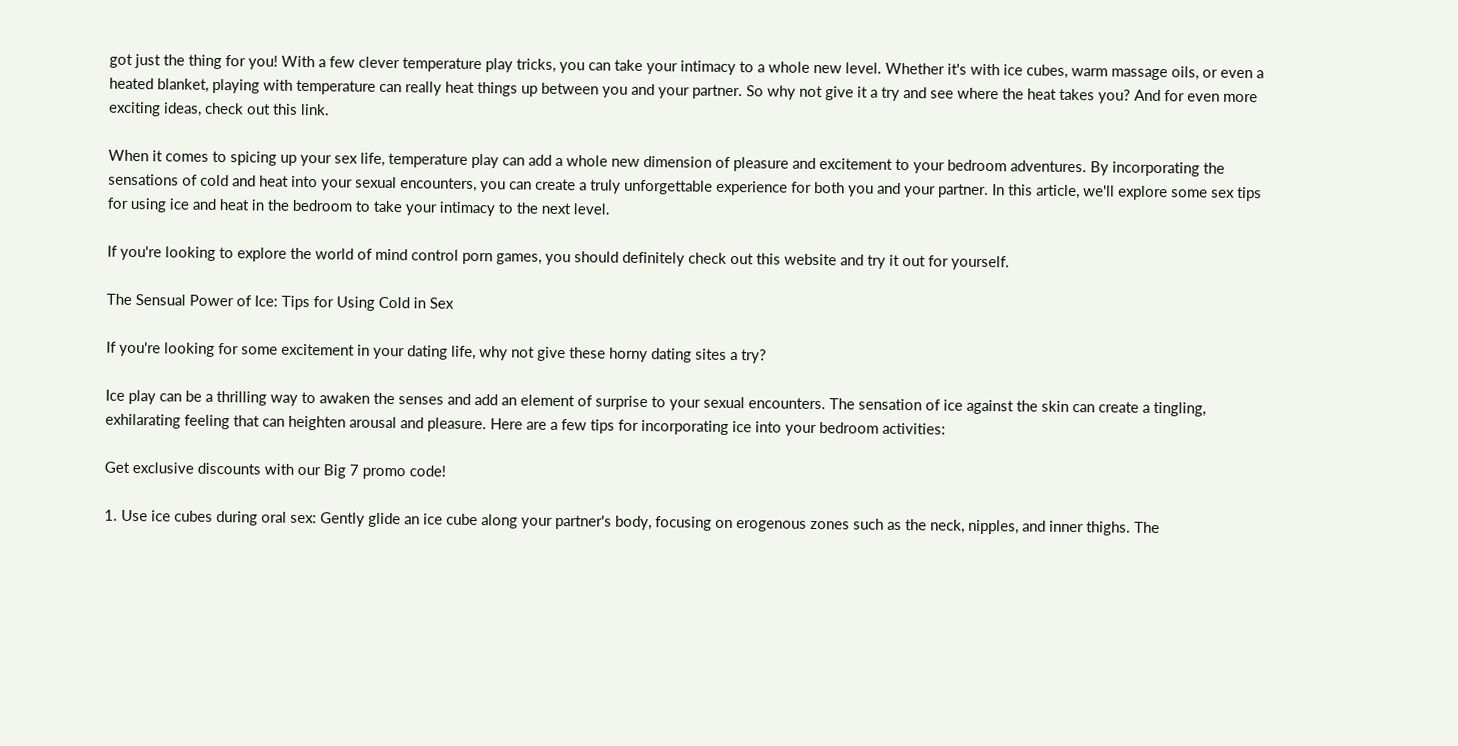got just the thing for you! With a few clever temperature play tricks, you can take your intimacy to a whole new level. Whether it's with ice cubes, warm massage oils, or even a heated blanket, playing with temperature can really heat things up between you and your partner. So why not give it a try and see where the heat takes you? And for even more exciting ideas, check out this link.

When it comes to spicing up your sex life, temperature play can add a whole new dimension of pleasure and excitement to your bedroom adventures. By incorporating the sensations of cold and heat into your sexual encounters, you can create a truly unforgettable experience for both you and your partner. In this article, we'll explore some sex tips for using ice and heat in the bedroom to take your intimacy to the next level.

If you're looking to explore the world of mind control porn games, you should definitely check out this website and try it out for yourself.

The Sensual Power of Ice: Tips for Using Cold in Sex

If you're looking for some excitement in your dating life, why not give these horny dating sites a try?

Ice play can be a thrilling way to awaken the senses and add an element of surprise to your sexual encounters. The sensation of ice against the skin can create a tingling, exhilarating feeling that can heighten arousal and pleasure. Here are a few tips for incorporating ice into your bedroom activities:

Get exclusive discounts with our Big 7 promo code!

1. Use ice cubes during oral sex: Gently glide an ice cube along your partner's body, focusing on erogenous zones such as the neck, nipples, and inner thighs. The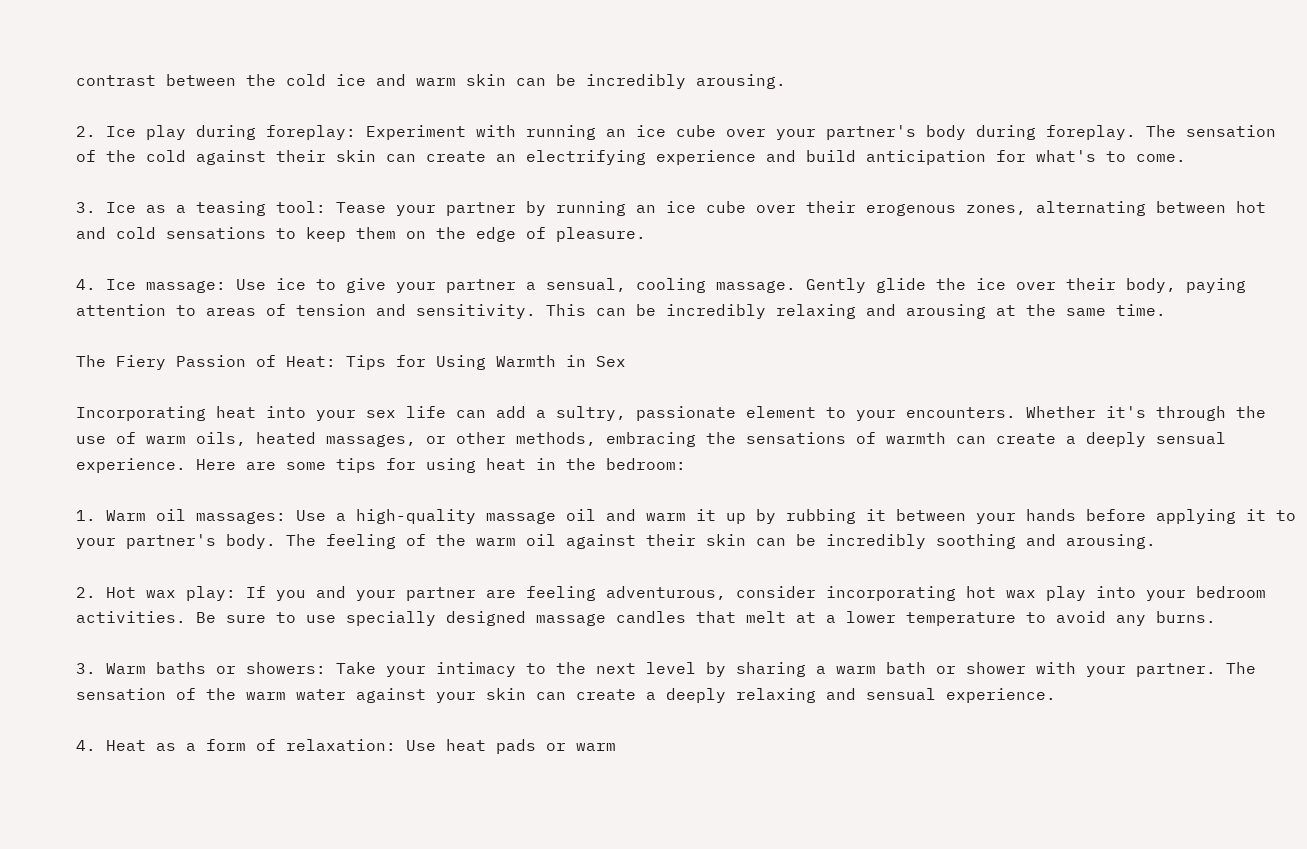contrast between the cold ice and warm skin can be incredibly arousing.

2. Ice play during foreplay: Experiment with running an ice cube over your partner's body during foreplay. The sensation of the cold against their skin can create an electrifying experience and build anticipation for what's to come.

3. Ice as a teasing tool: Tease your partner by running an ice cube over their erogenous zones, alternating between hot and cold sensations to keep them on the edge of pleasure.

4. Ice massage: Use ice to give your partner a sensual, cooling massage. Gently glide the ice over their body, paying attention to areas of tension and sensitivity. This can be incredibly relaxing and arousing at the same time.

The Fiery Passion of Heat: Tips for Using Warmth in Sex

Incorporating heat into your sex life can add a sultry, passionate element to your encounters. Whether it's through the use of warm oils, heated massages, or other methods, embracing the sensations of warmth can create a deeply sensual experience. Here are some tips for using heat in the bedroom:

1. Warm oil massages: Use a high-quality massage oil and warm it up by rubbing it between your hands before applying it to your partner's body. The feeling of the warm oil against their skin can be incredibly soothing and arousing.

2. Hot wax play: If you and your partner are feeling adventurous, consider incorporating hot wax play into your bedroom activities. Be sure to use specially designed massage candles that melt at a lower temperature to avoid any burns.

3. Warm baths or showers: Take your intimacy to the next level by sharing a warm bath or shower with your partner. The sensation of the warm water against your skin can create a deeply relaxing and sensual experience.

4. Heat as a form of relaxation: Use heat pads or warm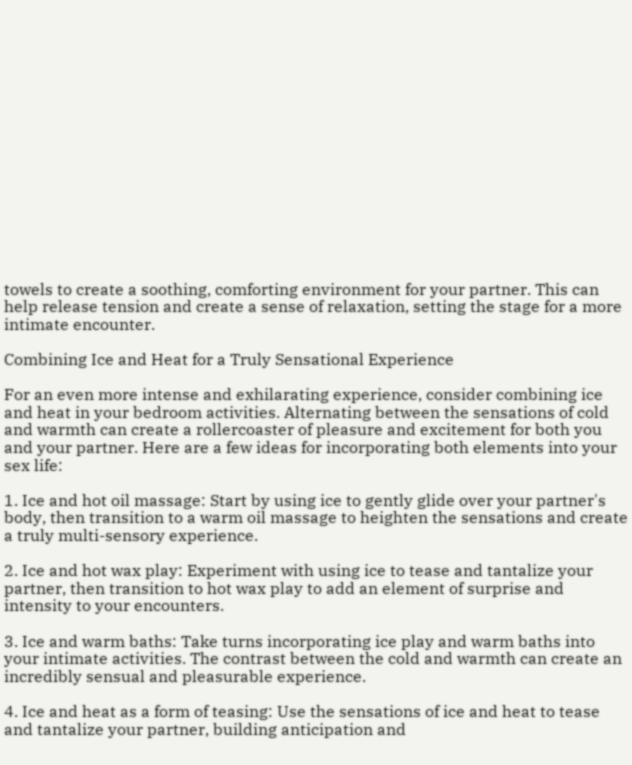towels to create a soothing, comforting environment for your partner. This can help release tension and create a sense of relaxation, setting the stage for a more intimate encounter.

Combining Ice and Heat for a Truly Sensational Experience

For an even more intense and exhilarating experience, consider combining ice and heat in your bedroom activities. Alternating between the sensations of cold and warmth can create a rollercoaster of pleasure and excitement for both you and your partner. Here are a few ideas for incorporating both elements into your sex life:

1. Ice and hot oil massage: Start by using ice to gently glide over your partner's body, then transition to a warm oil massage to heighten the sensations and create a truly multi-sensory experience.

2. Ice and hot wax play: Experiment with using ice to tease and tantalize your partner, then transition to hot wax play to add an element of surprise and intensity to your encounters.

3. Ice and warm baths: Take turns incorporating ice play and warm baths into your intimate activities. The contrast between the cold and warmth can create an incredibly sensual and pleasurable experience.

4. Ice and heat as a form of teasing: Use the sensations of ice and heat to tease and tantalize your partner, building anticipation and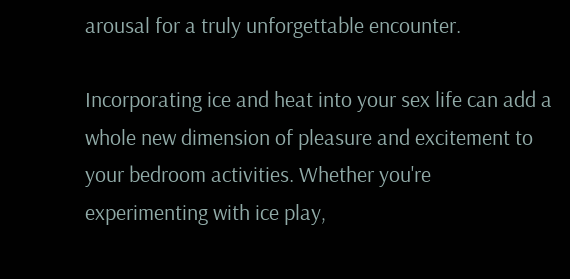arousal for a truly unforgettable encounter.

Incorporating ice and heat into your sex life can add a whole new dimension of pleasure and excitement to your bedroom activities. Whether you're experimenting with ice play,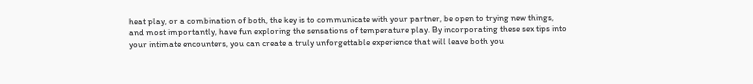heat play, or a combination of both, the key is to communicate with your partner, be open to trying new things, and most importantly, have fun exploring the sensations of temperature play. By incorporating these sex tips into your intimate encounters, you can create a truly unforgettable experience that will leave both you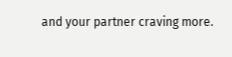and your partner craving more.